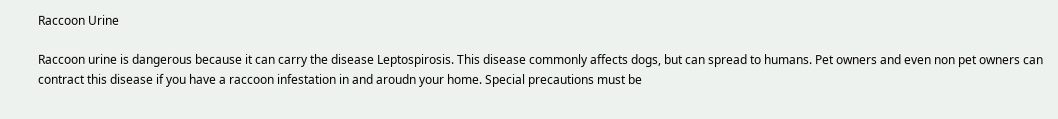Raccoon Urine

Raccoon urine is dangerous because it can carry the disease Leptospirosis. This disease commonly affects dogs, but can spread to humans. Pet owners and even non pet owners can contract this disease if you have a raccoon infestation in and aroudn your home. Special precautions must be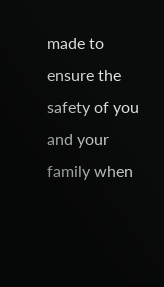made to ensure the safety of you and your family when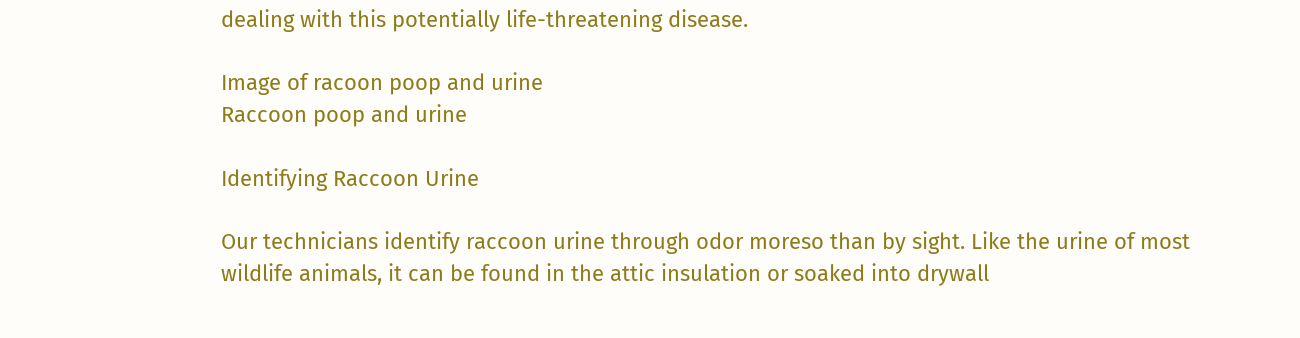dealing with this potentially life-threatening disease.

Image of racoon poop and urine
Raccoon poop and urine

Identifying Raccoon Urine

Our technicians identify raccoon urine through odor moreso than by sight. Like the urine of most wildlife animals, it can be found in the attic insulation or soaked into drywall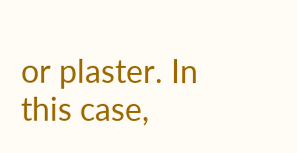or plaster. In this case,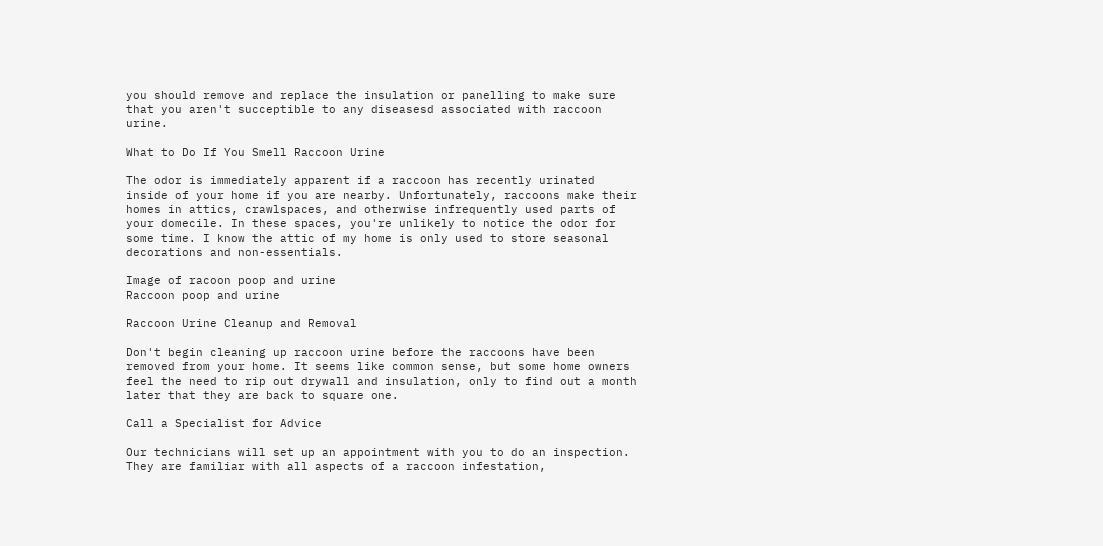you should remove and replace the insulation or panelling to make sure that you aren't succeptible to any diseasesd associated with raccoon urine.

What to Do If You Smell Raccoon Urine

The odor is immediately apparent if a raccoon has recently urinated inside of your home if you are nearby. Unfortunately, raccoons make their homes in attics, crawlspaces, and otherwise infrequently used parts of your domecile. In these spaces, you're unlikely to notice the odor for some time. I know the attic of my home is only used to store seasonal decorations and non-essentials.

Image of racoon poop and urine
Raccoon poop and urine

Raccoon Urine Cleanup and Removal

Don't begin cleaning up raccoon urine before the raccoons have been removed from your home. It seems like common sense, but some home owners feel the need to rip out drywall and insulation, only to find out a month later that they are back to square one.

Call a Specialist for Advice

Our technicians will set up an appointment with you to do an inspection. They are familiar with all aspects of a raccoon infestation,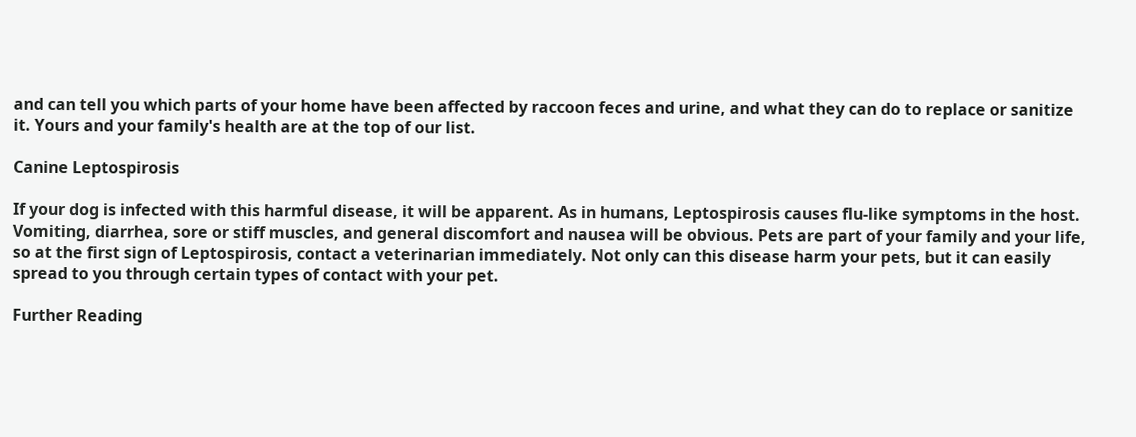and can tell you which parts of your home have been affected by raccoon feces and urine, and what they can do to replace or sanitize it. Yours and your family's health are at the top of our list.

Canine Leptospirosis

If your dog is infected with this harmful disease, it will be apparent. As in humans, Leptospirosis causes flu-like symptoms in the host. Vomiting, diarrhea, sore or stiff muscles, and general discomfort and nausea will be obvious. Pets are part of your family and your life, so at the first sign of Leptospirosis, contact a veterinarian immediately. Not only can this disease harm your pets, but it can easily spread to you through certain types of contact with your pet.

Further Reading